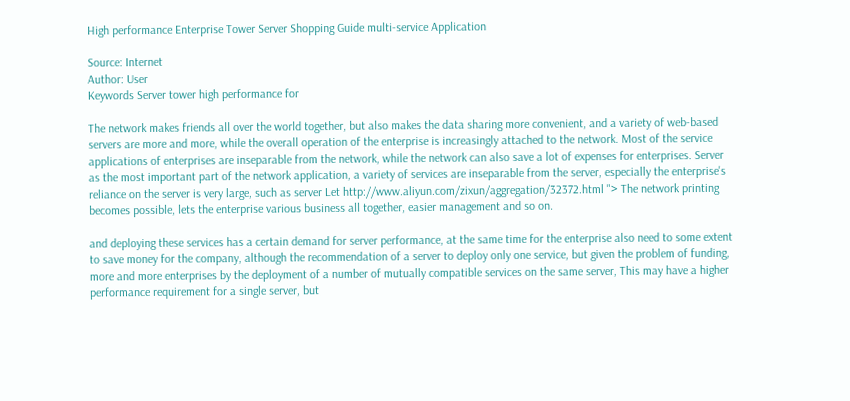High performance Enterprise Tower Server Shopping Guide multi-service Application

Source: Internet
Author: User
Keywords Server tower high performance for

The network makes friends all over the world together, but also makes the data sharing more convenient, and a variety of web-based servers are more and more, while the overall operation of the enterprise is increasingly attached to the network. Most of the service applications of enterprises are inseparable from the network, while the network can also save a lot of expenses for enterprises. Server as the most important part of the network application, a variety of services are inseparable from the server, especially the enterprise's reliance on the server is very large, such as server Let http://www.aliyun.com/zixun/aggregation/32372.html "> The network printing becomes possible, lets the enterprise various business all together, easier management and so on.

and deploying these services has a certain demand for server performance, at the same time for the enterprise also need to some extent to save money for the company, although the recommendation of a server to deploy only one service, but given the problem of funding, more and more enterprises by the deployment of a number of mutually compatible services on the same server, This may have a higher performance requirement for a single server, but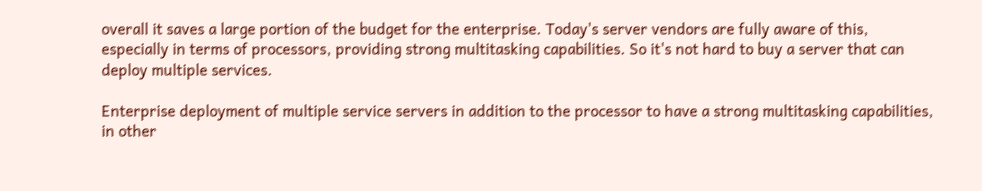overall it saves a large portion of the budget for the enterprise. Today's server vendors are fully aware of this, especially in terms of processors, providing strong multitasking capabilities. So it's not hard to buy a server that can deploy multiple services.

Enterprise deployment of multiple service servers in addition to the processor to have a strong multitasking capabilities, in other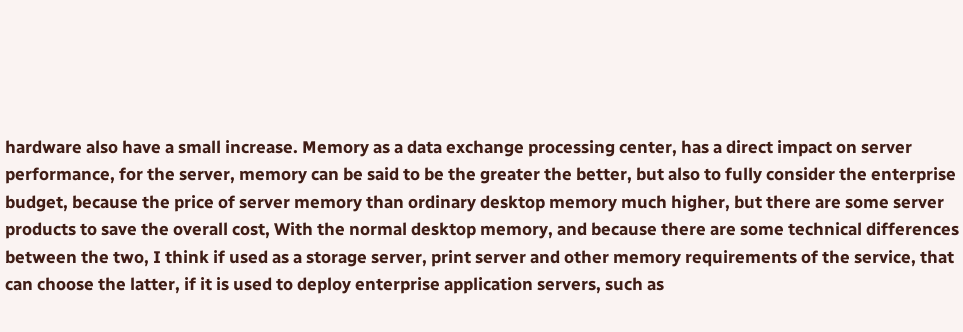hardware also have a small increase. Memory as a data exchange processing center, has a direct impact on server performance, for the server, memory can be said to be the greater the better, but also to fully consider the enterprise budget, because the price of server memory than ordinary desktop memory much higher, but there are some server products to save the overall cost, With the normal desktop memory, and because there are some technical differences between the two, I think if used as a storage server, print server and other memory requirements of the service, that can choose the latter, if it is used to deploy enterprise application servers, such as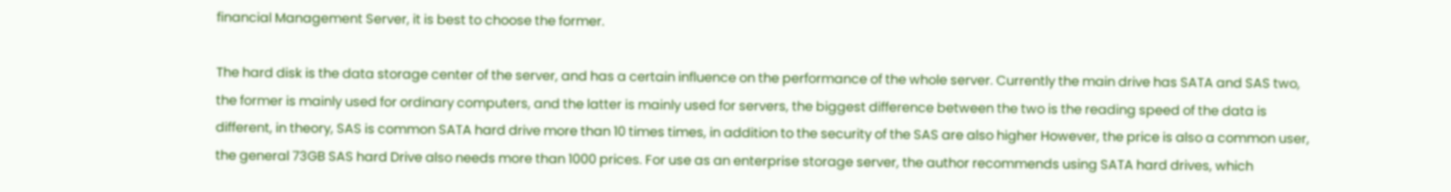financial Management Server, it is best to choose the former.

The hard disk is the data storage center of the server, and has a certain influence on the performance of the whole server. Currently the main drive has SATA and SAS two, the former is mainly used for ordinary computers, and the latter is mainly used for servers, the biggest difference between the two is the reading speed of the data is different, in theory, SAS is common SATA hard drive more than 10 times times, in addition to the security of the SAS are also higher However, the price is also a common user, the general 73GB SAS hard Drive also needs more than 1000 prices. For use as an enterprise storage server, the author recommends using SATA hard drives, which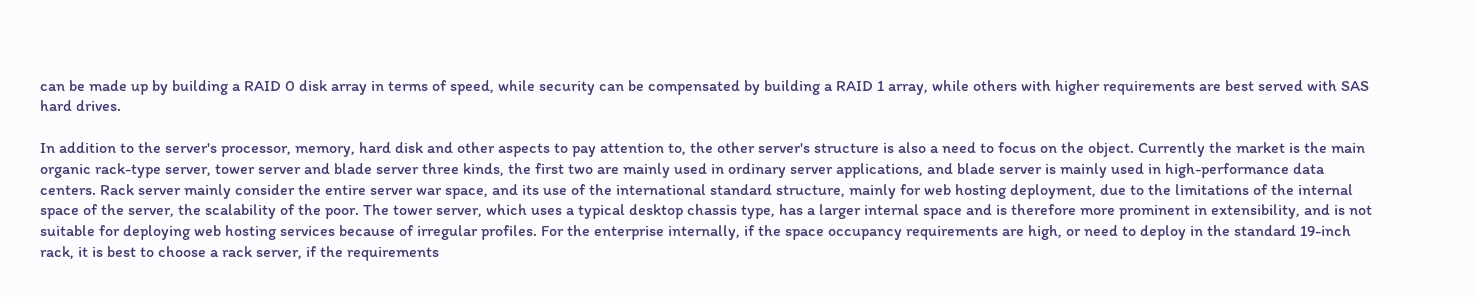can be made up by building a RAID 0 disk array in terms of speed, while security can be compensated by building a RAID 1 array, while others with higher requirements are best served with SAS hard drives.

In addition to the server's processor, memory, hard disk and other aspects to pay attention to, the other server's structure is also a need to focus on the object. Currently the market is the main organic rack-type server, tower server and blade server three kinds, the first two are mainly used in ordinary server applications, and blade server is mainly used in high-performance data centers. Rack server mainly consider the entire server war space, and its use of the international standard structure, mainly for web hosting deployment, due to the limitations of the internal space of the server, the scalability of the poor. The tower server, which uses a typical desktop chassis type, has a larger internal space and is therefore more prominent in extensibility, and is not suitable for deploying web hosting services because of irregular profiles. For the enterprise internally, if the space occupancy requirements are high, or need to deploy in the standard 19-inch rack, it is best to choose a rack server, if the requirements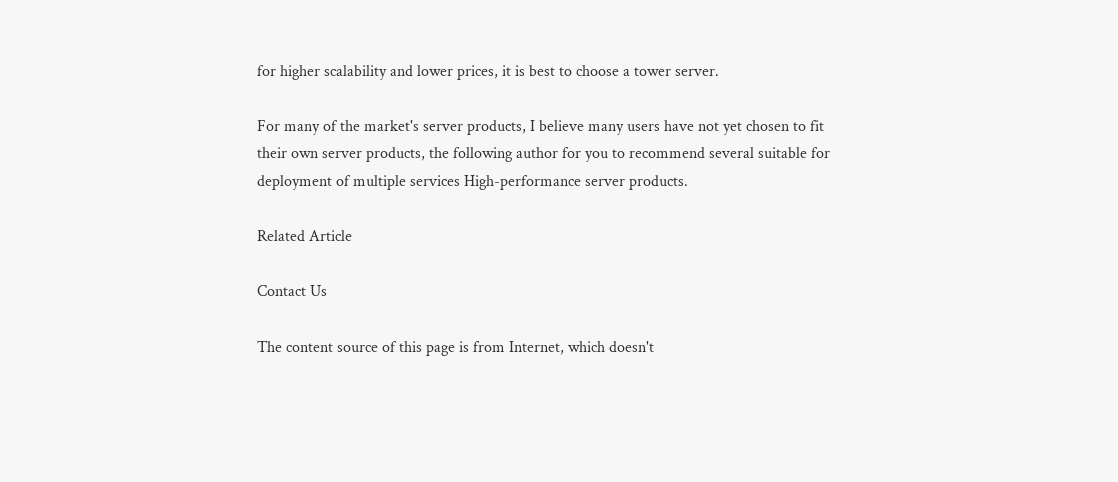for higher scalability and lower prices, it is best to choose a tower server.

For many of the market's server products, I believe many users have not yet chosen to fit their own server products, the following author for you to recommend several suitable for deployment of multiple services High-performance server products.

Related Article

Contact Us

The content source of this page is from Internet, which doesn't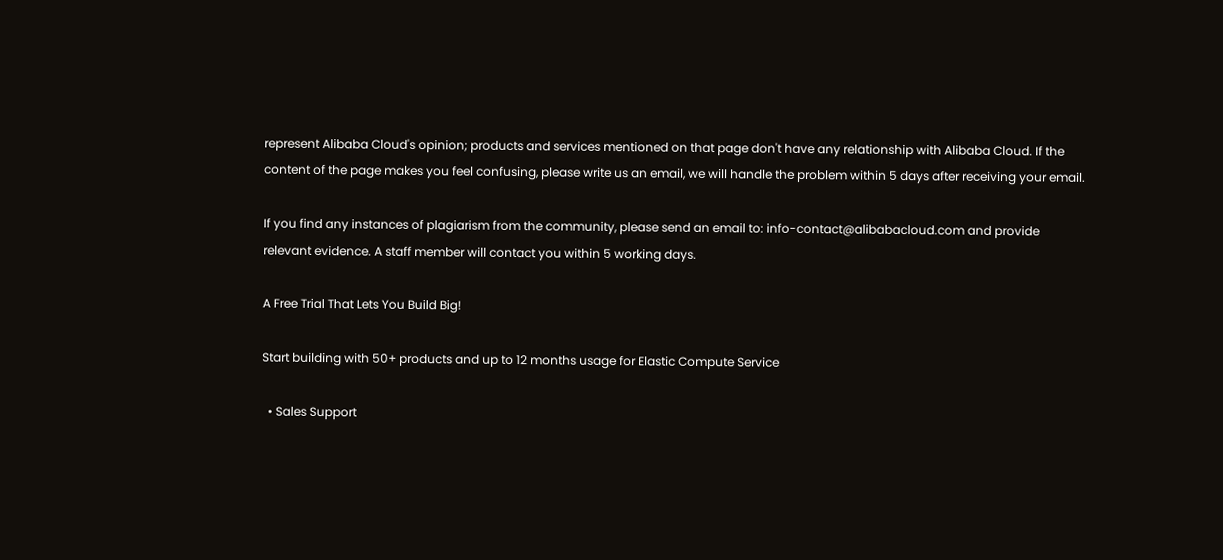represent Alibaba Cloud's opinion; products and services mentioned on that page don't have any relationship with Alibaba Cloud. If the content of the page makes you feel confusing, please write us an email, we will handle the problem within 5 days after receiving your email.

If you find any instances of plagiarism from the community, please send an email to: info-contact@alibabacloud.com and provide relevant evidence. A staff member will contact you within 5 working days.

A Free Trial That Lets You Build Big!

Start building with 50+ products and up to 12 months usage for Elastic Compute Service

  • Sales Support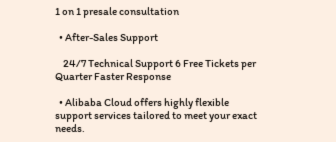1 on 1 presale consultation

  • After-Sales Support

    24/7 Technical Support 6 Free Tickets per Quarter Faster Response

  • Alibaba Cloud offers highly flexible support services tailored to meet your exact needs.